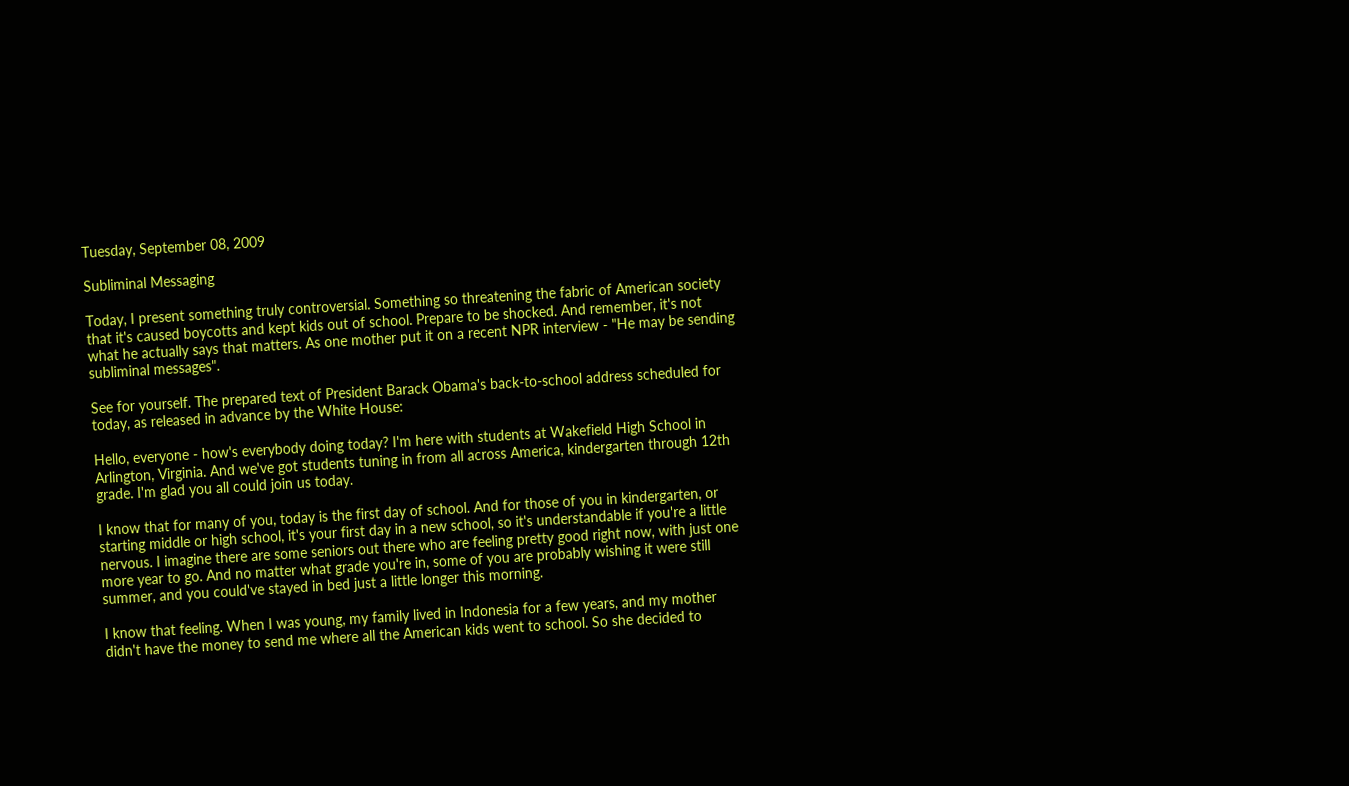Tuesday, September 08, 2009

Subliminal Messaging

Today, I present something truly controversial. Something so threatening the fabric of American society that it's caused boycotts and kept kids out of school. Prepare to be shocked. And remember, it's not what he actually says that matters. As one mother put it on a recent NPR interview - "He may be sending subliminal messages".

See for yourself. The prepared text of President Barack Obama's back-to-school address scheduled for today, as released in advance by the White House:

Hello, everyone - how's everybody doing today? I'm here with students at Wakefield High School in Arlington, Virginia. And we've got students tuning in from all across America, kindergarten through 12th grade. I'm glad you all could join us today.

I know that for many of you, today is the first day of school. And for those of you in kindergarten, or starting middle or high school, it's your first day in a new school, so it's understandable if you're a little nervous. I imagine there are some seniors out there who are feeling pretty good right now, with just one more year to go. And no matter what grade you're in, some of you are probably wishing it were still summer, and you could've stayed in bed just a little longer this morning.

I know that feeling. When I was young, my family lived in Indonesia for a few years, and my mother didn't have the money to send me where all the American kids went to school. So she decided to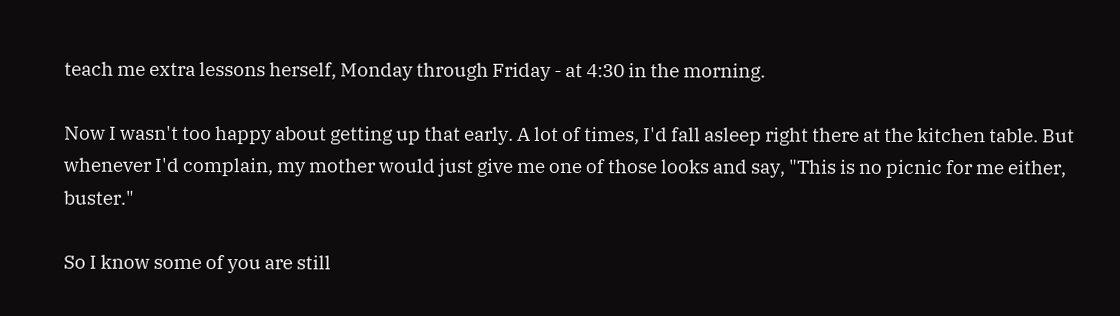teach me extra lessons herself, Monday through Friday - at 4:30 in the morning.

Now I wasn't too happy about getting up that early. A lot of times, I'd fall asleep right there at the kitchen table. But whenever I'd complain, my mother would just give me one of those looks and say, "This is no picnic for me either, buster."

So I know some of you are still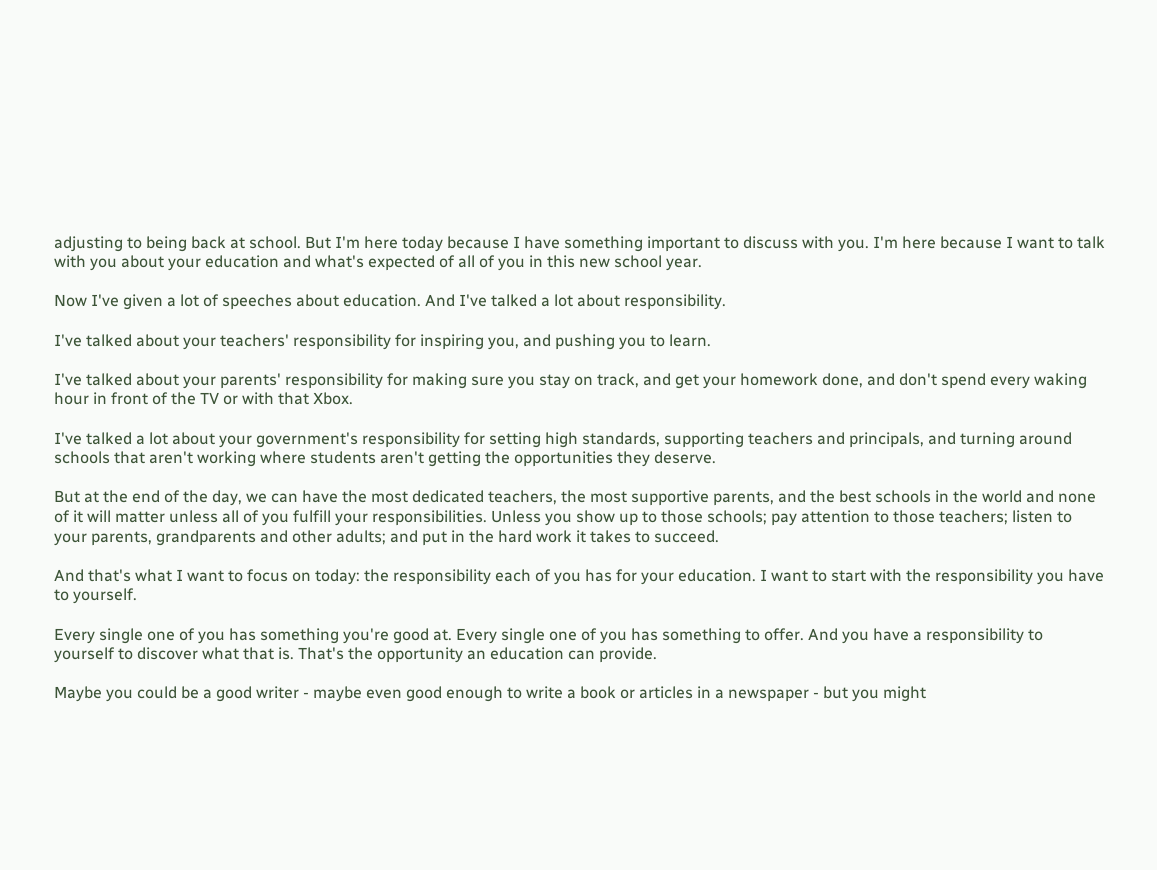adjusting to being back at school. But I'm here today because I have something important to discuss with you. I'm here because I want to talk with you about your education and what's expected of all of you in this new school year.

Now I've given a lot of speeches about education. And I've talked a lot about responsibility.

I've talked about your teachers' responsibility for inspiring you, and pushing you to learn.

I've talked about your parents' responsibility for making sure you stay on track, and get your homework done, and don't spend every waking hour in front of the TV or with that Xbox.

I've talked a lot about your government's responsibility for setting high standards, supporting teachers and principals, and turning around schools that aren't working where students aren't getting the opportunities they deserve.

But at the end of the day, we can have the most dedicated teachers, the most supportive parents, and the best schools in the world and none of it will matter unless all of you fulfill your responsibilities. Unless you show up to those schools; pay attention to those teachers; listen to your parents, grandparents and other adults; and put in the hard work it takes to succeed.

And that's what I want to focus on today: the responsibility each of you has for your education. I want to start with the responsibility you have to yourself.

Every single one of you has something you're good at. Every single one of you has something to offer. And you have a responsibility to yourself to discover what that is. That's the opportunity an education can provide.

Maybe you could be a good writer - maybe even good enough to write a book or articles in a newspaper - but you might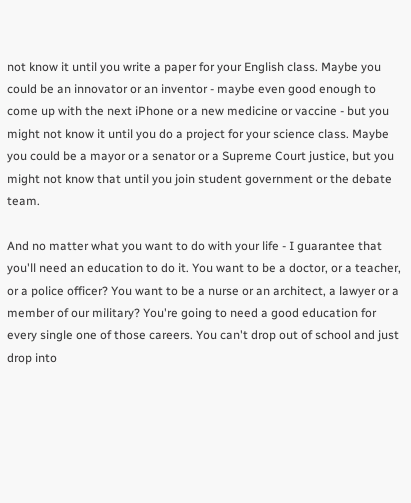not know it until you write a paper for your English class. Maybe you could be an innovator or an inventor - maybe even good enough to come up with the next iPhone or a new medicine or vaccine - but you might not know it until you do a project for your science class. Maybe you could be a mayor or a senator or a Supreme Court justice, but you might not know that until you join student government or the debate team.

And no matter what you want to do with your life - I guarantee that you'll need an education to do it. You want to be a doctor, or a teacher, or a police officer? You want to be a nurse or an architect, a lawyer or a member of our military? You're going to need a good education for every single one of those careers. You can't drop out of school and just drop into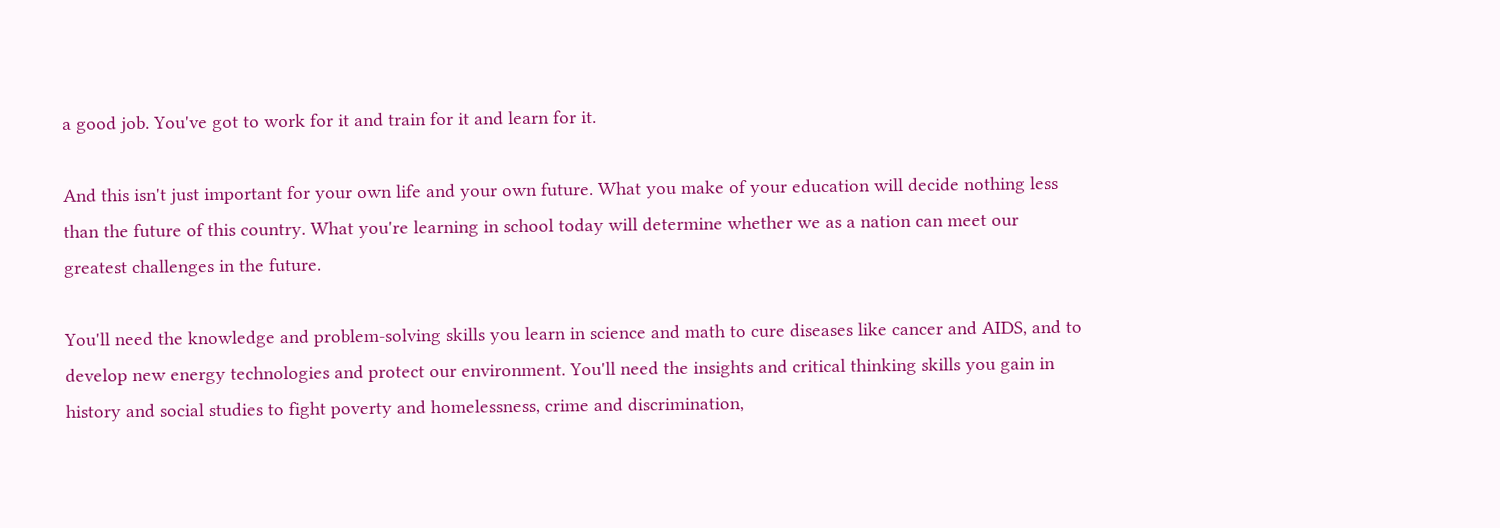a good job. You've got to work for it and train for it and learn for it.

And this isn't just important for your own life and your own future. What you make of your education will decide nothing less than the future of this country. What you're learning in school today will determine whether we as a nation can meet our greatest challenges in the future.

You'll need the knowledge and problem-solving skills you learn in science and math to cure diseases like cancer and AIDS, and to develop new energy technologies and protect our environment. You'll need the insights and critical thinking skills you gain in history and social studies to fight poverty and homelessness, crime and discrimination,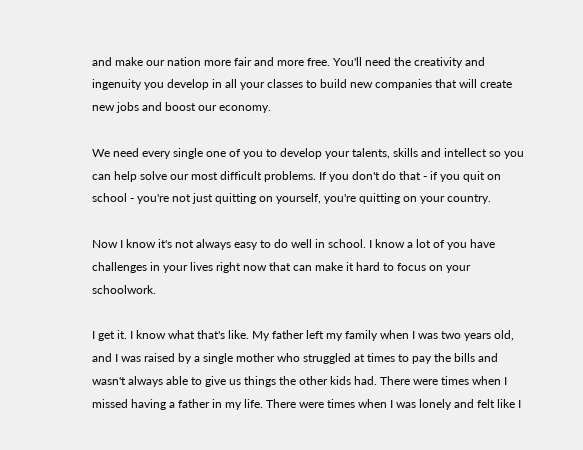and make our nation more fair and more free. You'll need the creativity and ingenuity you develop in all your classes to build new companies that will create new jobs and boost our economy.

We need every single one of you to develop your talents, skills and intellect so you can help solve our most difficult problems. If you don't do that - if you quit on school - you're not just quitting on yourself, you're quitting on your country.

Now I know it's not always easy to do well in school. I know a lot of you have challenges in your lives right now that can make it hard to focus on your schoolwork.

I get it. I know what that's like. My father left my family when I was two years old, and I was raised by a single mother who struggled at times to pay the bills and wasn't always able to give us things the other kids had. There were times when I missed having a father in my life. There were times when I was lonely and felt like I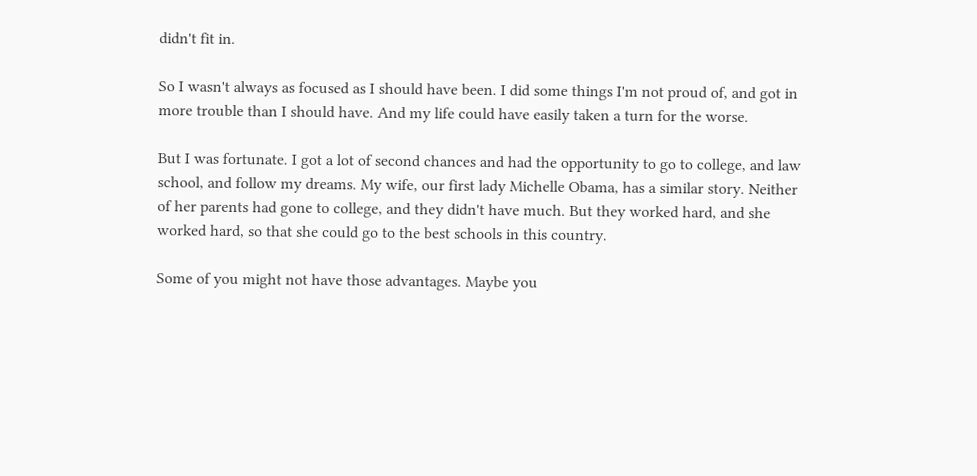didn't fit in.

So I wasn't always as focused as I should have been. I did some things I'm not proud of, and got in more trouble than I should have. And my life could have easily taken a turn for the worse.

But I was fortunate. I got a lot of second chances and had the opportunity to go to college, and law school, and follow my dreams. My wife, our first lady Michelle Obama, has a similar story. Neither of her parents had gone to college, and they didn't have much. But they worked hard, and she worked hard, so that she could go to the best schools in this country.

Some of you might not have those advantages. Maybe you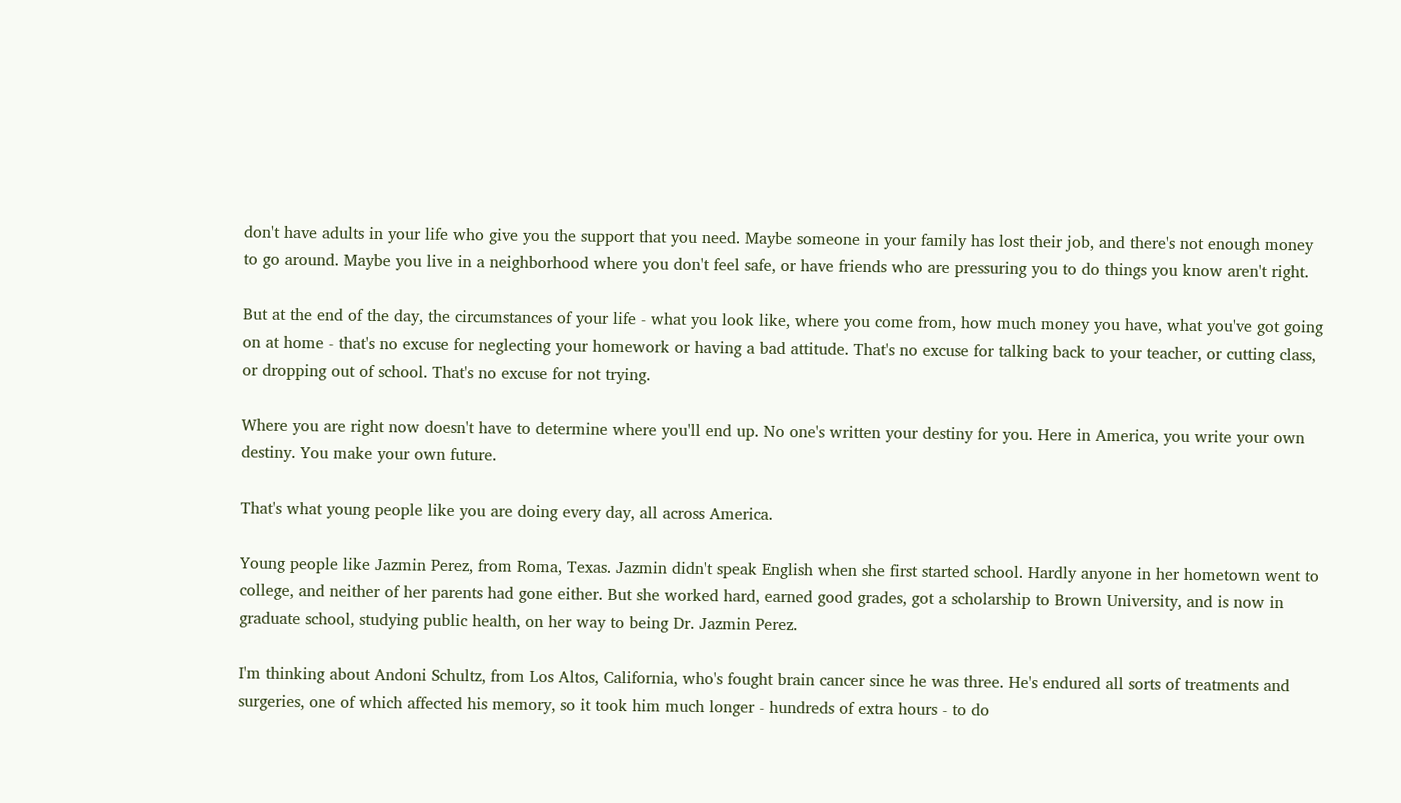don't have adults in your life who give you the support that you need. Maybe someone in your family has lost their job, and there's not enough money to go around. Maybe you live in a neighborhood where you don't feel safe, or have friends who are pressuring you to do things you know aren't right.

But at the end of the day, the circumstances of your life - what you look like, where you come from, how much money you have, what you've got going on at home - that's no excuse for neglecting your homework or having a bad attitude. That's no excuse for talking back to your teacher, or cutting class, or dropping out of school. That's no excuse for not trying.

Where you are right now doesn't have to determine where you'll end up. No one's written your destiny for you. Here in America, you write your own destiny. You make your own future.

That's what young people like you are doing every day, all across America.

Young people like Jazmin Perez, from Roma, Texas. Jazmin didn't speak English when she first started school. Hardly anyone in her hometown went to college, and neither of her parents had gone either. But she worked hard, earned good grades, got a scholarship to Brown University, and is now in graduate school, studying public health, on her way to being Dr. Jazmin Perez.

I'm thinking about Andoni Schultz, from Los Altos, California, who's fought brain cancer since he was three. He's endured all sorts of treatments and surgeries, one of which affected his memory, so it took him much longer - hundreds of extra hours - to do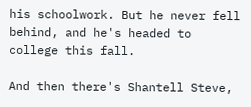his schoolwork. But he never fell behind, and he's headed to college this fall.

And then there's Shantell Steve,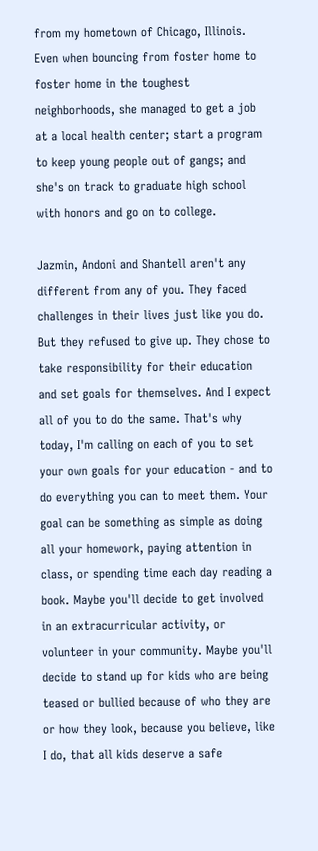from my hometown of Chicago, Illinois. Even when bouncing from foster home to foster home in the toughest neighborhoods, she managed to get a job at a local health center; start a program to keep young people out of gangs; and she's on track to graduate high school with honors and go on to college.

Jazmin, Andoni and Shantell aren't any different from any of you. They faced challenges in their lives just like you do. But they refused to give up. They chose to take responsibility for their education and set goals for themselves. And I expect all of you to do the same. That's why today, I'm calling on each of you to set your own goals for your education - and to do everything you can to meet them. Your goal can be something as simple as doing all your homework, paying attention in class, or spending time each day reading a book. Maybe you'll decide to get involved in an extracurricular activity, or volunteer in your community. Maybe you'll decide to stand up for kids who are being teased or bullied because of who they are or how they look, because you believe, like I do, that all kids deserve a safe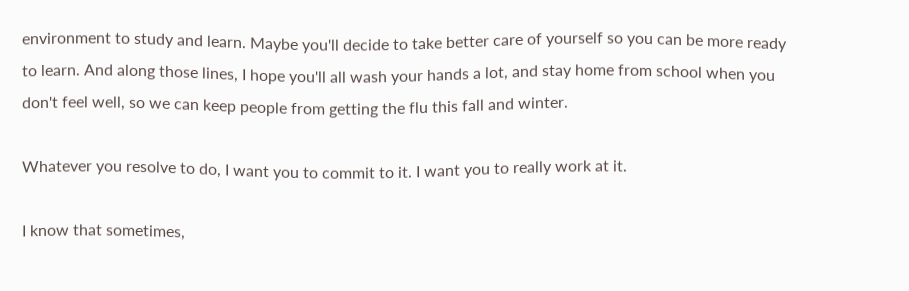environment to study and learn. Maybe you'll decide to take better care of yourself so you can be more ready to learn. And along those lines, I hope you'll all wash your hands a lot, and stay home from school when you don't feel well, so we can keep people from getting the flu this fall and winter.

Whatever you resolve to do, I want you to commit to it. I want you to really work at it.

I know that sometimes,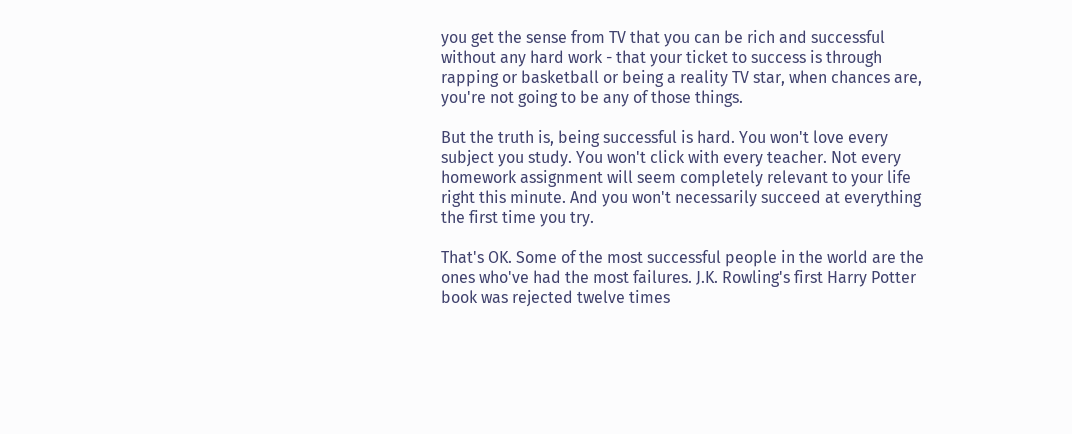you get the sense from TV that you can be rich and successful without any hard work - that your ticket to success is through rapping or basketball or being a reality TV star, when chances are, you're not going to be any of those things.

But the truth is, being successful is hard. You won't love every subject you study. You won't click with every teacher. Not every homework assignment will seem completely relevant to your life right this minute. And you won't necessarily succeed at everything the first time you try.

That's OK. Some of the most successful people in the world are the ones who've had the most failures. J.K. Rowling's first Harry Potter book was rejected twelve times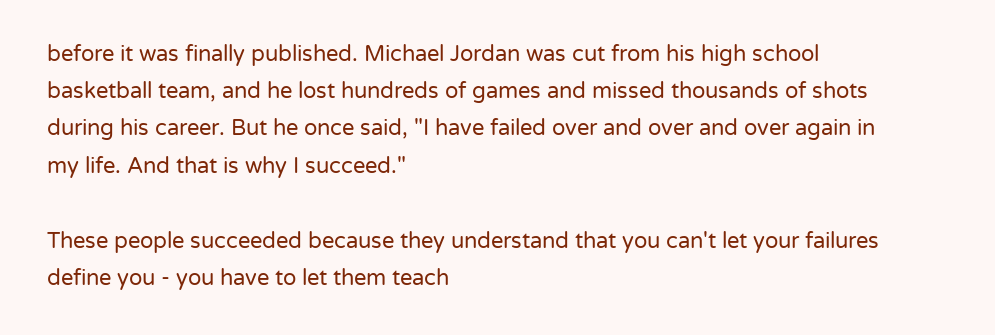before it was finally published. Michael Jordan was cut from his high school basketball team, and he lost hundreds of games and missed thousands of shots during his career. But he once said, "I have failed over and over and over again in my life. And that is why I succeed."

These people succeeded because they understand that you can't let your failures define you - you have to let them teach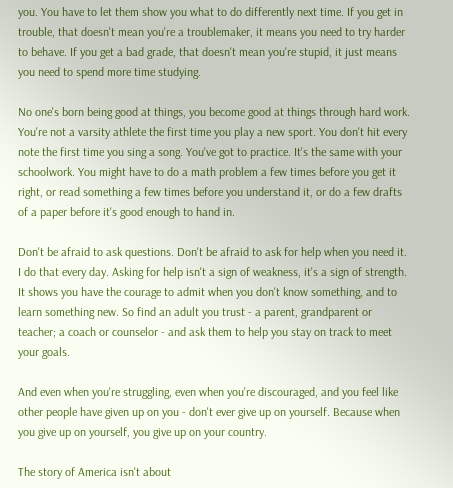you. You have to let them show you what to do differently next time. If you get in trouble, that doesn't mean you're a troublemaker, it means you need to try harder to behave. If you get a bad grade, that doesn't mean you're stupid, it just means you need to spend more time studying.

No one's born being good at things, you become good at things through hard work. You're not a varsity athlete the first time you play a new sport. You don't hit every note the first time you sing a song. You've got to practice. It's the same with your schoolwork. You might have to do a math problem a few times before you get it right, or read something a few times before you understand it, or do a few drafts of a paper before it's good enough to hand in.

Don't be afraid to ask questions. Don't be afraid to ask for help when you need it. I do that every day. Asking for help isn't a sign of weakness, it's a sign of strength. It shows you have the courage to admit when you don't know something, and to learn something new. So find an adult you trust - a parent, grandparent or teacher; a coach or counselor - and ask them to help you stay on track to meet your goals.

And even when you're struggling, even when you're discouraged, and you feel like other people have given up on you - don't ever give up on yourself. Because when you give up on yourself, you give up on your country.

The story of America isn't about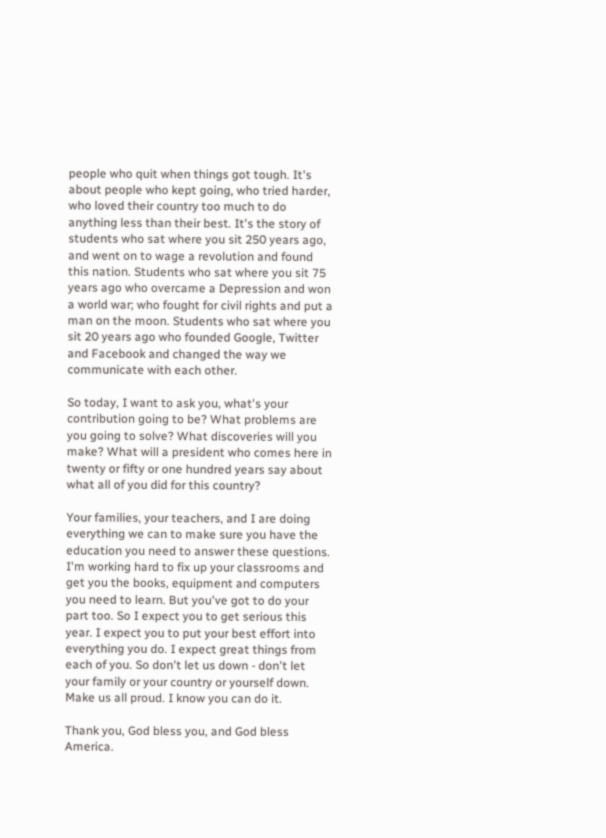people who quit when things got tough. It's about people who kept going, who tried harder, who loved their country too much to do anything less than their best. It's the story of students who sat where you sit 250 years ago, and went on to wage a revolution and found this nation. Students who sat where you sit 75 years ago who overcame a Depression and won a world war; who fought for civil rights and put a man on the moon. Students who sat where you sit 20 years ago who founded Google, Twitter and Facebook and changed the way we communicate with each other.

So today, I want to ask you, what's your contribution going to be? What problems are you going to solve? What discoveries will you make? What will a president who comes here in twenty or fifty or one hundred years say about what all of you did for this country?

Your families, your teachers, and I are doing everything we can to make sure you have the education you need to answer these questions. I'm working hard to fix up your classrooms and get you the books, equipment and computers you need to learn. But you've got to do your part too. So I expect you to get serious this year. I expect you to put your best effort into everything you do. I expect great things from each of you. So don't let us down - don't let your family or your country or yourself down. Make us all proud. I know you can do it.

Thank you, God bless you, and God bless America.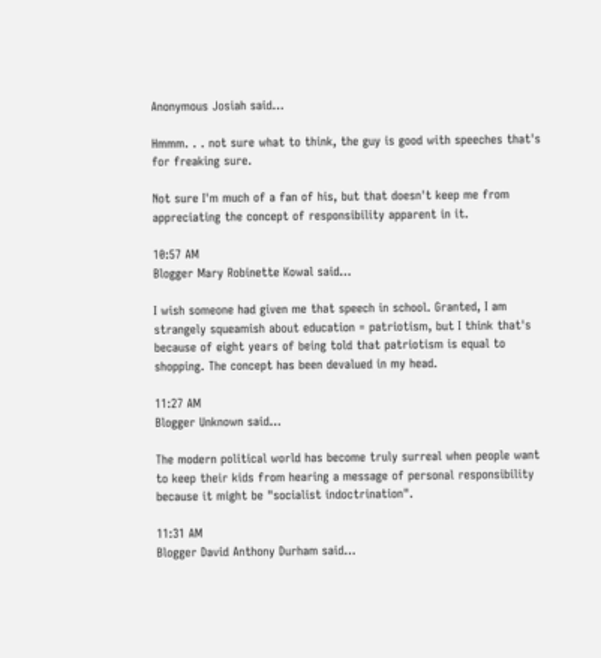Anonymous Josiah said...

Hmmm. . . not sure what to think, the guy is good with speeches that's for freaking sure.

Not sure I'm much of a fan of his, but that doesn't keep me from appreciating the concept of responsibility apparent in it.

10:57 AM
Blogger Mary Robinette Kowal said...

I wish someone had given me that speech in school. Granted, I am strangely squeamish about education = patriotism, but I think that's because of eight years of being told that patriotism is equal to shopping. The concept has been devalued in my head.

11:27 AM
Blogger Unknown said...

The modern political world has become truly surreal when people want to keep their kids from hearing a message of personal responsibility because it might be "socialist indoctrination".

11:31 AM
Blogger David Anthony Durham said...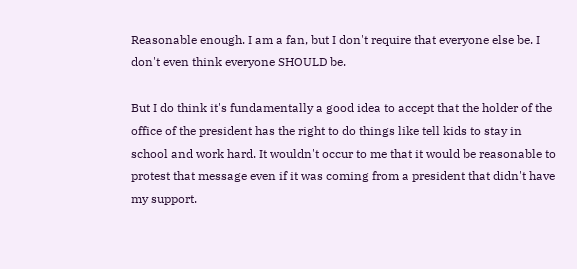Reasonable enough. I am a fan, but I don't require that everyone else be. I don't even think everyone SHOULD be.

But I do think it's fundamentally a good idea to accept that the holder of the office of the president has the right to do things like tell kids to stay in school and work hard. It wouldn't occur to me that it would be reasonable to protest that message even if it was coming from a president that didn't have my support.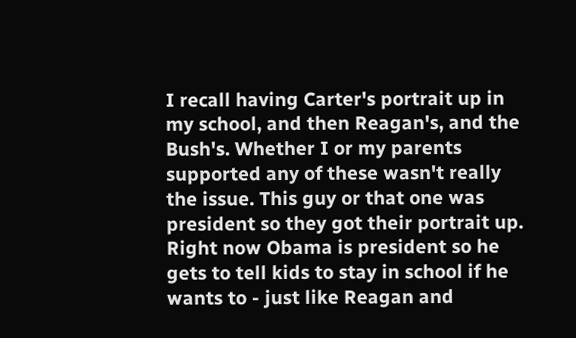I recall having Carter's portrait up in my school, and then Reagan's, and the Bush's. Whether I or my parents supported any of these wasn't really the issue. This guy or that one was president so they got their portrait up. Right now Obama is president so he gets to tell kids to stay in school if he wants to - just like Reagan and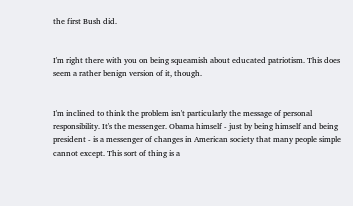the first Bush did.


I'm right there with you on being squeamish about educated patriotism. This does seem a rather benign version of it, though.


I'm inclined to think the problem isn't particularly the message of personal responsibility. It's the messenger. Obama himself - just by being himself and being president - is a messenger of changes in American society that many people simple cannot except. This sort of thing is a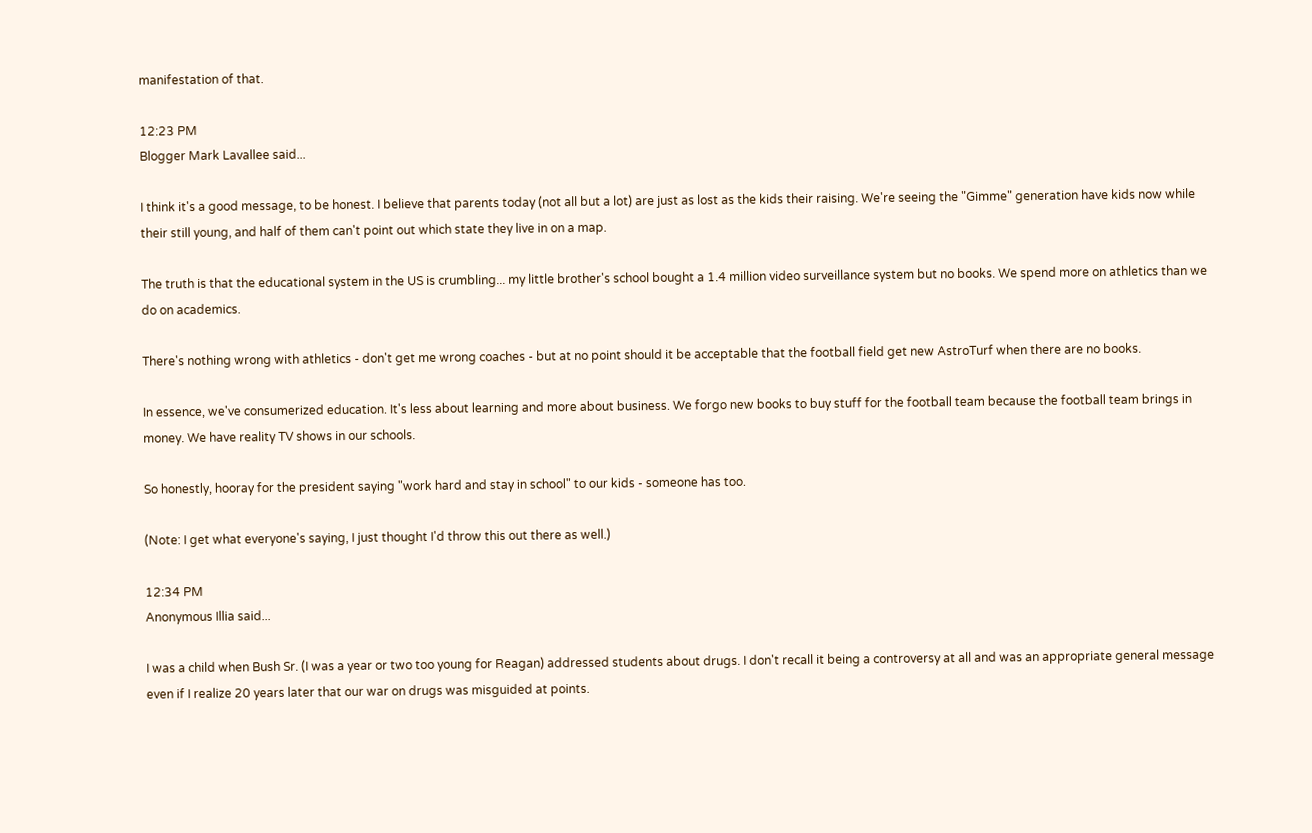manifestation of that.

12:23 PM
Blogger Mark Lavallee said...

I think it's a good message, to be honest. I believe that parents today (not all but a lot) are just as lost as the kids their raising. We're seeing the "Gimme" generation have kids now while their still young, and half of them can't point out which state they live in on a map.

The truth is that the educational system in the US is crumbling... my little brother's school bought a 1.4 million video surveillance system but no books. We spend more on athletics than we do on academics.

There's nothing wrong with athletics - don't get me wrong coaches - but at no point should it be acceptable that the football field get new AstroTurf when there are no books.

In essence, we've consumerized education. It's less about learning and more about business. We forgo new books to buy stuff for the football team because the football team brings in money. We have reality TV shows in our schools.

So honestly, hooray for the president saying "work hard and stay in school" to our kids - someone has too.

(Note: I get what everyone's saying, I just thought I'd throw this out there as well.)

12:34 PM
Anonymous Illia said...

I was a child when Bush Sr. (I was a year or two too young for Reagan) addressed students about drugs. I don't recall it being a controversy at all and was an appropriate general message even if I realize 20 years later that our war on drugs was misguided at points.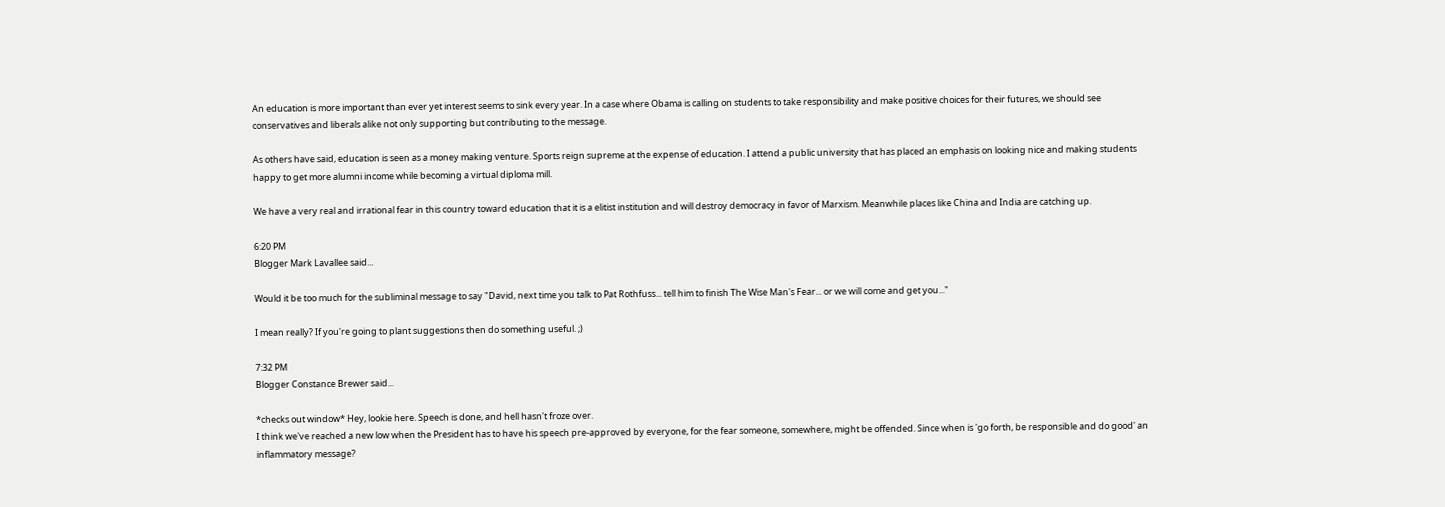An education is more important than ever yet interest seems to sink every year. In a case where Obama is calling on students to take responsibility and make positive choices for their futures, we should see conservatives and liberals alike not only supporting but contributing to the message.

As others have said, education is seen as a money making venture. Sports reign supreme at the expense of education. I attend a public university that has placed an emphasis on looking nice and making students happy to get more alumni income while becoming a virtual diploma mill.

We have a very real and irrational fear in this country toward education that it is a elitist institution and will destroy democracy in favor of Marxism. Meanwhile places like China and India are catching up.

6:20 PM
Blogger Mark Lavallee said...

Would it be too much for the subliminal message to say "David, next time you talk to Pat Rothfuss... tell him to finish The Wise Man's Fear... or we will come and get you..."

I mean really? If you're going to plant suggestions then do something useful. ;)

7:32 PM
Blogger Constance Brewer said...

*checks out window* Hey, lookie here. Speech is done, and hell hasn't froze over.
I think we've reached a new low when the President has to have his speech pre-approved by everyone, for the fear someone, somewhere, might be offended. Since when is 'go forth, be responsible and do good' an inflammatory message?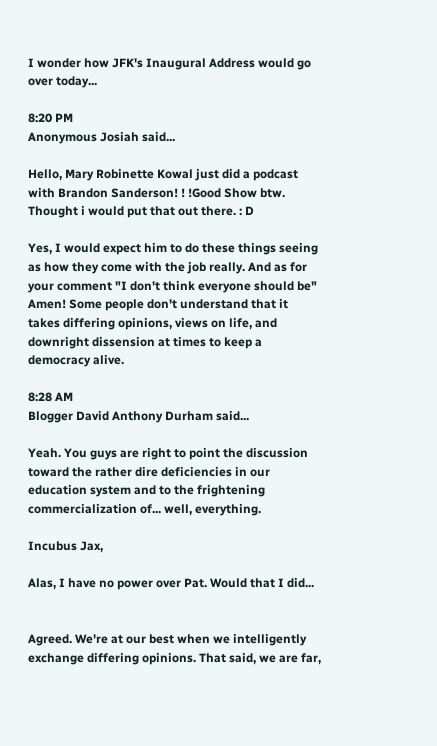I wonder how JFK's Inaugural Address would go over today...

8:20 PM
Anonymous Josiah said...

Hello, Mary Robinette Kowal just did a podcast with Brandon Sanderson! ! !Good Show btw. Thought i would put that out there. : D

Yes, I would expect him to do these things seeing as how they come with the job really. And as for your comment "I don't think everyone should be" Amen! Some people don't understand that it takes differing opinions, views on life, and downright dissension at times to keep a democracy alive.

8:28 AM
Blogger David Anthony Durham said...

Yeah. You guys are right to point the discussion toward the rather dire deficiencies in our education system and to the frightening commercialization of... well, everything.

Incubus Jax,

Alas, I have no power over Pat. Would that I did...


Agreed. We're at our best when we intelligently exchange differing opinions. That said, we are far,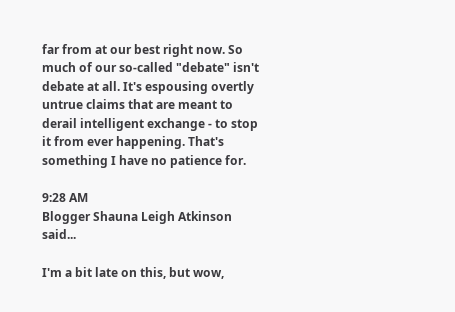far from at our best right now. So much of our so-called "debate" isn't debate at all. It's espousing overtly untrue claims that are meant to derail intelligent exchange - to stop it from ever happening. That's something I have no patience for.

9:28 AM
Blogger Shauna Leigh Atkinson said...

I'm a bit late on this, but wow,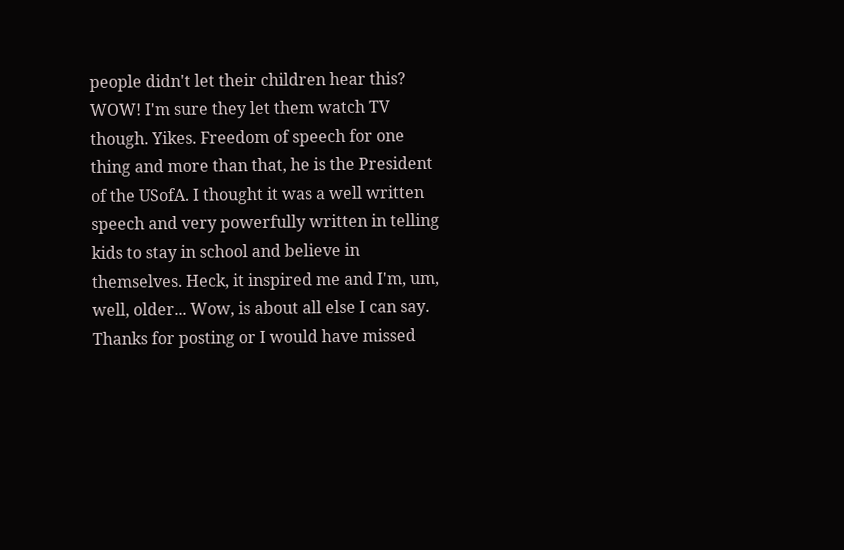people didn't let their children hear this? WOW! I'm sure they let them watch TV though. Yikes. Freedom of speech for one thing and more than that, he is the President of the USofA. I thought it was a well written speech and very powerfully written in telling kids to stay in school and believe in themselves. Heck, it inspired me and I'm, um, well, older... Wow, is about all else I can say. Thanks for posting or I would have missed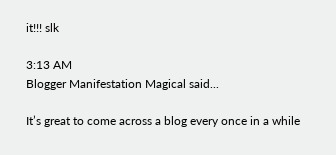it!!! slk

3:13 AM
Blogger Manifestation Magical said...

It’s great to come across a blog every once in a while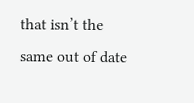that isn’t the same out of date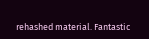rehashed material. Fantastic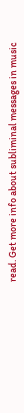read. Get more info about subliminal messages in music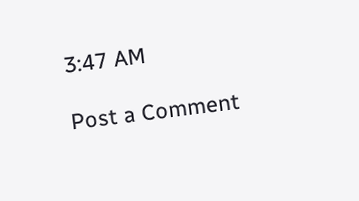3:47 AM

Post a Comment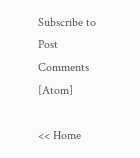Subscribe to Post Comments [Atom]

<< Home